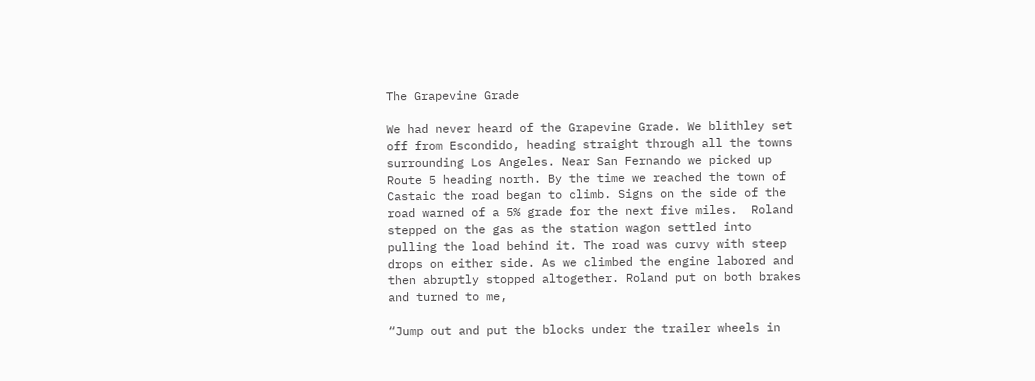The Grapevine Grade

We had never heard of the Grapevine Grade. We blithley set off from Escondido, heading straight through all the towns surrounding Los Angeles. Near San Fernando we picked up Route 5 heading north. By the time we reached the town of Castaic the road began to climb. Signs on the side of the road warned of a 5% grade for the next five miles.  Roland stepped on the gas as the station wagon settled into pulling the load behind it. The road was curvy with steep drops on either side. As we climbed the engine labored and then abruptly stopped altogether. Roland put on both brakes and turned to me,

“Jump out and put the blocks under the trailer wheels in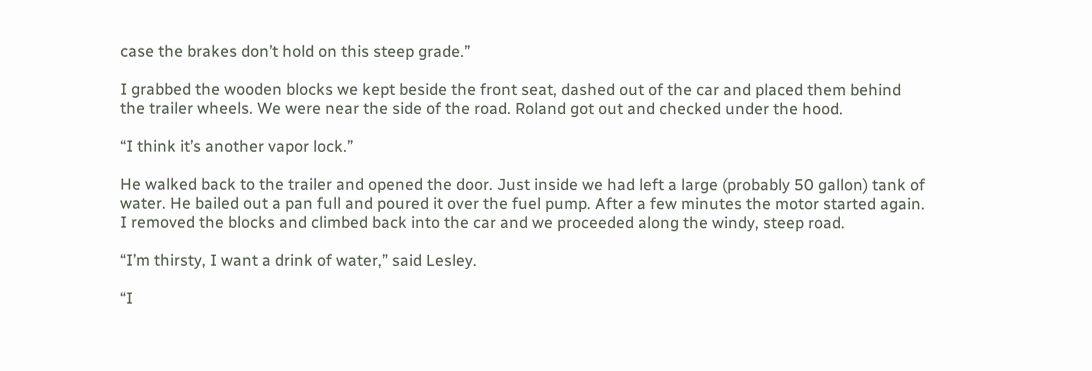case the brakes don’t hold on this steep grade.”

I grabbed the wooden blocks we kept beside the front seat, dashed out of the car and placed them behind the trailer wheels. We were near the side of the road. Roland got out and checked under the hood.

“I think it’s another vapor lock.”

He walked back to the trailer and opened the door. Just inside we had left a large (probably 50 gallon) tank of water. He bailed out a pan full and poured it over the fuel pump. After a few minutes the motor started again. I removed the blocks and climbed back into the car and we proceeded along the windy, steep road.

“I’m thirsty, I want a drink of water,” said Lesley.

“I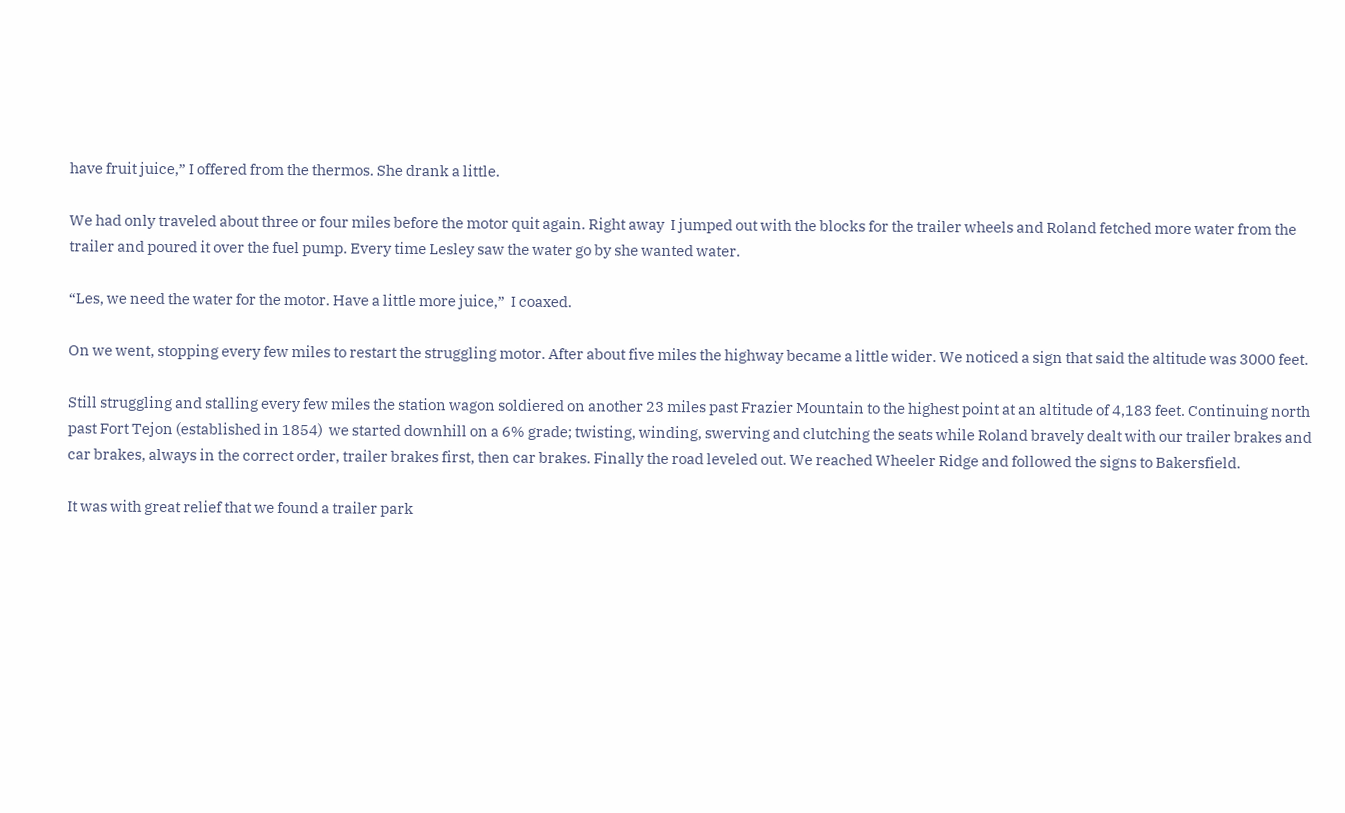have fruit juice,” I offered from the thermos. She drank a little.

We had only traveled about three or four miles before the motor quit again. Right away  I jumped out with the blocks for the trailer wheels and Roland fetched more water from the trailer and poured it over the fuel pump. Every time Lesley saw the water go by she wanted water.

“Les, we need the water for the motor. Have a little more juice,”  I coaxed.

On we went, stopping every few miles to restart the struggling motor. After about five miles the highway became a little wider. We noticed a sign that said the altitude was 3000 feet.

Still struggling and stalling every few miles the station wagon soldiered on another 23 miles past Frazier Mountain to the highest point at an altitude of 4,183 feet. Continuing north past Fort Tejon (established in 1854)  we started downhill on a 6% grade; twisting, winding, swerving and clutching the seats while Roland bravely dealt with our trailer brakes and car brakes, always in the correct order, trailer brakes first, then car brakes. Finally the road leveled out. We reached Wheeler Ridge and followed the signs to Bakersfield.

It was with great relief that we found a trailer park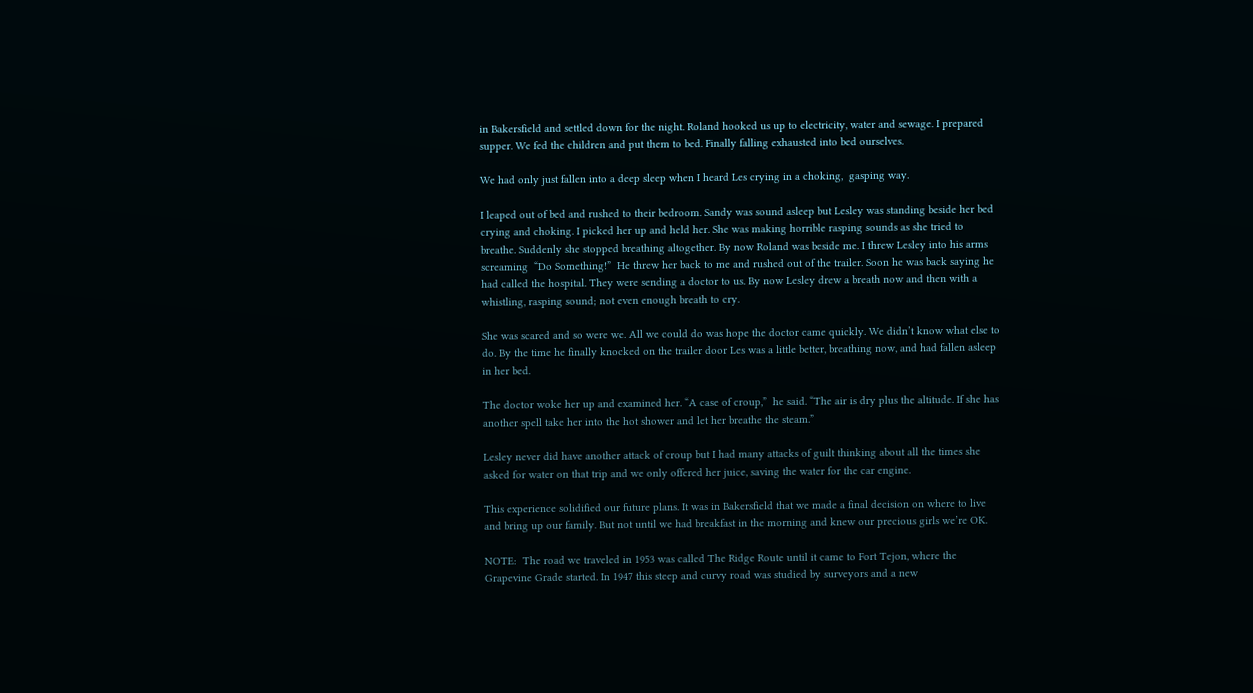in Bakersfield and settled down for the night. Roland hooked us up to electricity, water and sewage. I prepared supper. We fed the children and put them to bed. Finally falling exhausted into bed ourselves.

We had only just fallen into a deep sleep when I heard Les crying in a choking,  gasping way.

I leaped out of bed and rushed to their bedroom. Sandy was sound asleep but Lesley was standing beside her bed crying and choking. I picked her up and held her. She was making horrible rasping sounds as she tried to breathe. Suddenly she stopped breathing altogether. By now Roland was beside me. I threw Lesley into his arms screaming  “Do Something!”  He threw her back to me and rushed out of the trailer. Soon he was back saying he had called the hospital. They were sending a doctor to us. By now Lesley drew a breath now and then with a whistling, rasping sound; not even enough breath to cry.

She was scared and so were we. All we could do was hope the doctor came quickly. We didn’t know what else to do. By the time he finally knocked on the trailer door Les was a little better, breathing now, and had fallen asleep in her bed.

The doctor woke her up and examined her. “A case of croup,”  he said. “The air is dry plus the altitude. If she has another spell take her into the hot shower and let her breathe the steam.”

Lesley never did have another attack of croup but I had many attacks of guilt thinking about all the times she asked for water on that trip and we only offered her juice, saving the water for the car engine.

This experience solidified our future plans. It was in Bakersfield that we made a final decision on where to live and bring up our family. But not until we had breakfast in the morning and knew our precious girls we’re OK.

NOTE:  The road we traveled in 1953 was called The Ridge Route until it came to Fort Tejon, where the Grapevine Grade started. In 1947 this steep and curvy road was studied by surveyors and a new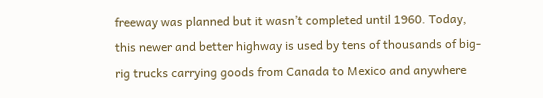freeway was planned but it wasn’t completed until 1960. Today, this newer and better highway is used by tens of thousands of big-rig trucks carrying goods from Canada to Mexico and anywhere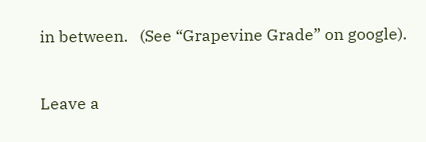in between.   (See “Grapevine Grade” on google).


Leave a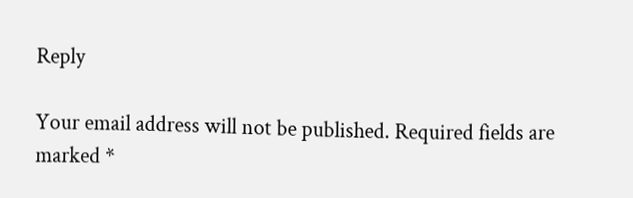Reply

Your email address will not be published. Required fields are marked *